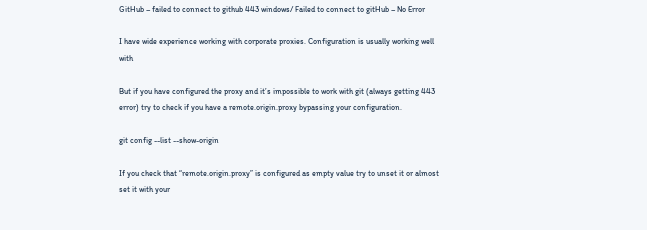GitHub – failed to connect to github 443 windows/ Failed to connect to gitHub – No Error

I have wide experience working with corporate proxies. Configuration is usually working well with

But if you have configured the proxy and it’s impossible to work with git (always getting 443 error) try to check if you have a remote.origin.proxy bypassing your configuration.

git config --list --show-origin

If you check that “remote.origin.proxy” is configured as empty value try to unset it or almost set it with your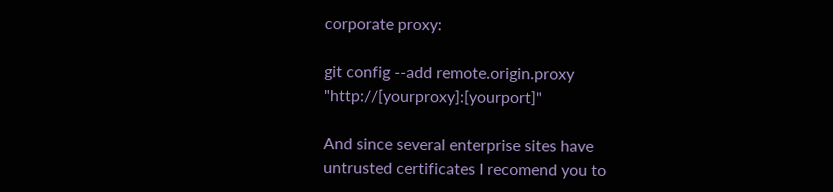corporate proxy:

git config --add remote.origin.proxy "http://[yourproxy]:[yourport]"

And since several enterprise sites have untrusted certificates I recomend you to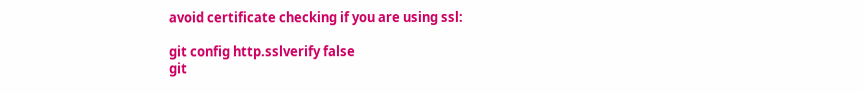avoid certificate checking if you are using ssl:

git config http.sslverify false
git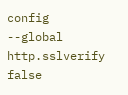config --global http.sslverify false